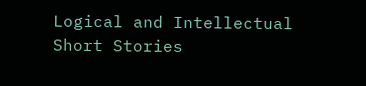Logical and Intellectual Short Stories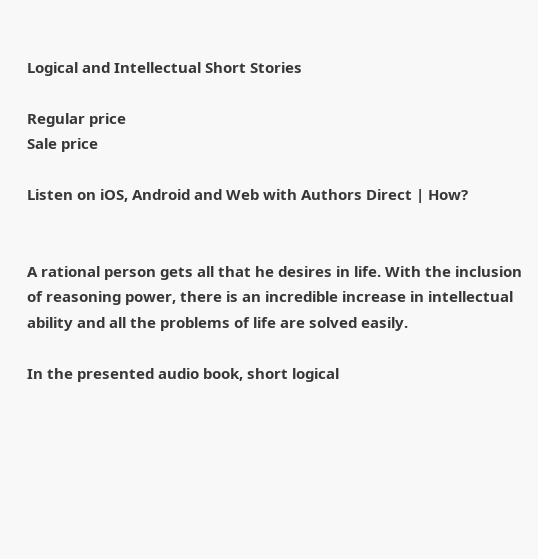Logical and Intellectual Short Stories

Regular price
Sale price

Listen on iOS, Android and Web with Authors Direct | How?


A rational person gets all that he desires in life. With the inclusion of reasoning power, there is an incredible increase in intellectual ability and all the problems of life are solved easily.

In the presented audio book, short logical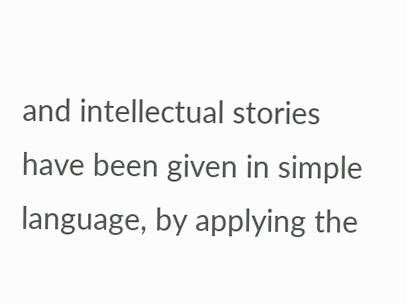and intellectual stories have been given in simple language, by applying the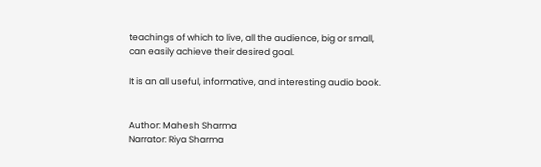teachings of which to live, all the audience, big or small, can easily achieve their desired goal.

It is an all useful, informative, and interesting audio book.


Author: Mahesh Sharma
Narrator: Riya Sharma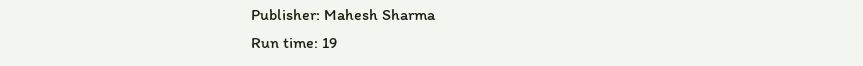Publisher: Mahesh Sharma
Run time: 19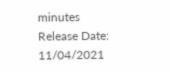minutes
Release Date: 11/04/2021